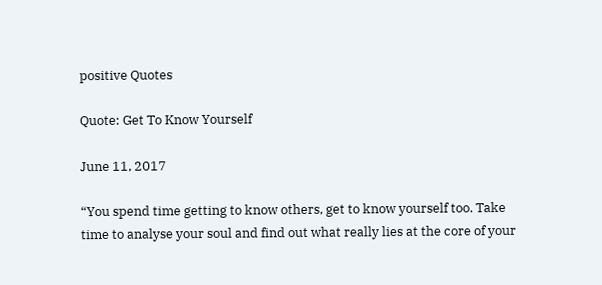positive Quotes

Quote: Get To Know Yourself

June 11, 2017

“You spend time getting to know others, get to know yourself too. Take time to analyse your soul and find out what really lies at the core of your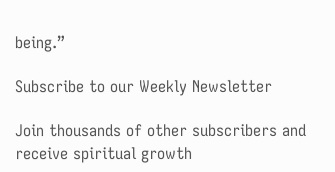being.”

Subscribe to our Weekly Newsletter

Join thousands of other subscribers and receive spiritual growth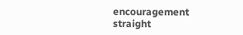encouragement straight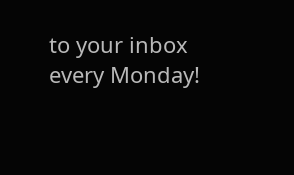to your inbox every Monday!